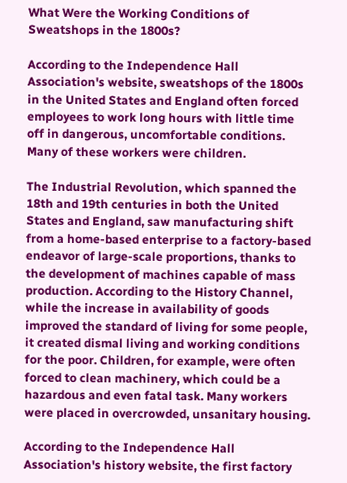What Were the Working Conditions of Sweatshops in the 1800s?

According to the Independence Hall Association's website, sweatshops of the 1800s in the United States and England often forced employees to work long hours with little time off in dangerous, uncomfortable conditions. Many of these workers were children.

The Industrial Revolution, which spanned the 18th and 19th centuries in both the United States and England, saw manufacturing shift from a home-based enterprise to a factory-based endeavor of large-scale proportions, thanks to the development of machines capable of mass production. According to the History Channel, while the increase in availability of goods improved the standard of living for some people, it created dismal living and working conditions for the poor. Children, for example, were often forced to clean machinery, which could be a hazardous and even fatal task. Many workers were placed in overcrowded, unsanitary housing.

According to the Independence Hall Association's history website, the first factory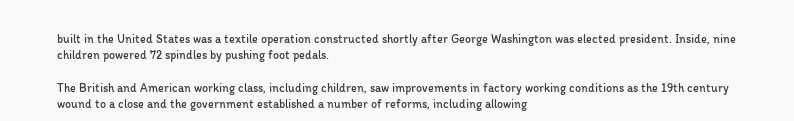built in the United States was a textile operation constructed shortly after George Washington was elected president. Inside, nine children powered 72 spindles by pushing foot pedals.

The British and American working class, including children, saw improvements in factory working conditions as the 19th century wound to a close and the government established a number of reforms, including allowing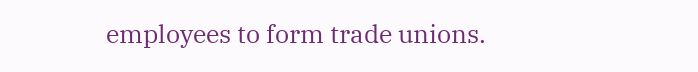employees to form trade unions.